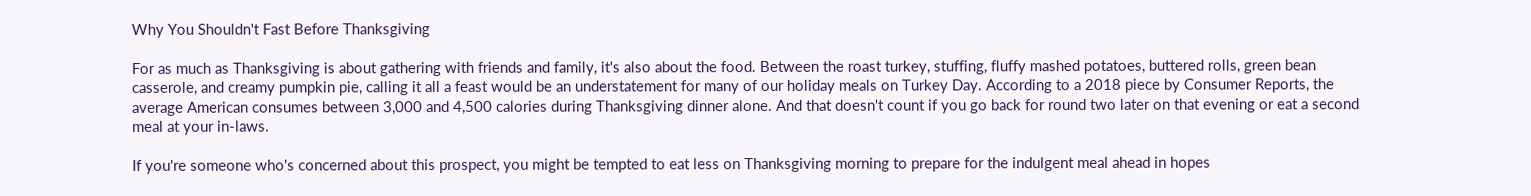Why You Shouldn't Fast Before Thanksgiving

For as much as Thanksgiving is about gathering with friends and family, it's also about the food. Between the roast turkey, stuffing, fluffy mashed potatoes, buttered rolls, green bean casserole, and creamy pumpkin pie, calling it all a feast would be an understatement for many of our holiday meals on Turkey Day. According to a 2018 piece by Consumer Reports, the average American consumes between 3,000 and 4,500 calories during Thanksgiving dinner alone. And that doesn't count if you go back for round two later on that evening or eat a second meal at your in-laws.

If you're someone who's concerned about this prospect, you might be tempted to eat less on Thanksgiving morning to prepare for the indulgent meal ahead in hopes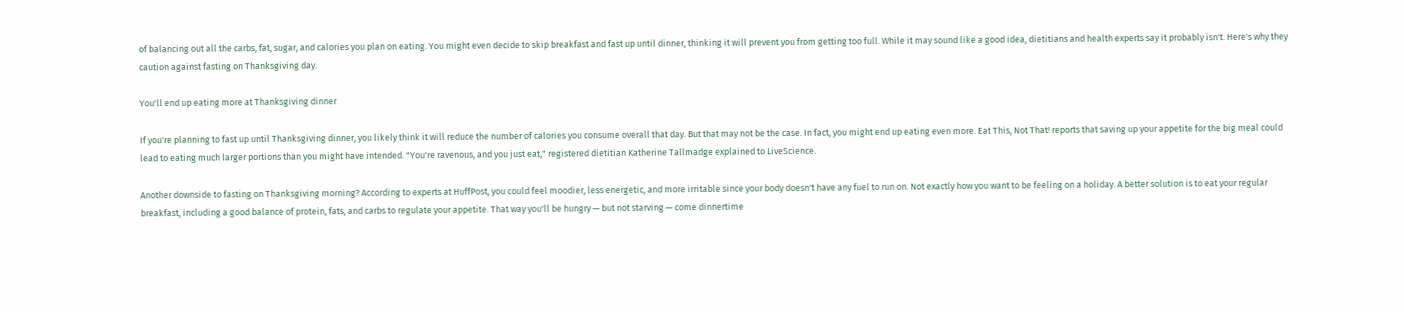of balancing out all the carbs, fat, sugar, and calories you plan on eating. You might even decide to skip breakfast and fast up until dinner, thinking it will prevent you from getting too full. While it may sound like a good idea, dietitians and health experts say it probably isn't. Here's why they caution against fasting on Thanksgiving day.

You'll end up eating more at Thanksgiving dinner

If you're planning to fast up until Thanksgiving dinner, you likely think it will reduce the number of calories you consume overall that day. But that may not be the case. In fact, you might end up eating even more. Eat This, Not That! reports that saving up your appetite for the big meal could lead to eating much larger portions than you might have intended. "You're ravenous, and you just eat," registered dietitian Katherine Tallmadge explained to LiveScience.

Another downside to fasting on Thanksgiving morning? According to experts at HuffPost, you could feel moodier, less energetic, and more irritable since your body doesn't have any fuel to run on. Not exactly how you want to be feeling on a holiday. A better solution is to eat your regular breakfast, including a good balance of protein, fats, and carbs to regulate your appetite. That way you'll be hungry — but not starving — come dinnertime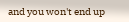and you won't end up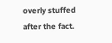overly stuffed after the fact.